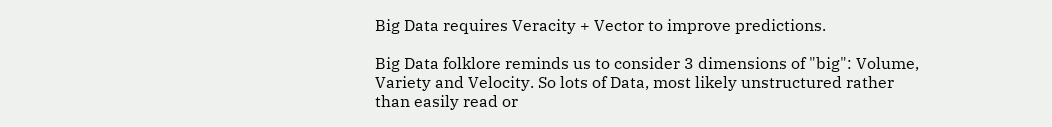Big Data requires Veracity + Vector to improve predictions.

Big Data folklore reminds us to consider 3 dimensions of "big": Volume, Variety and Velocity. So lots of Data, most likely unstructured rather than easily read or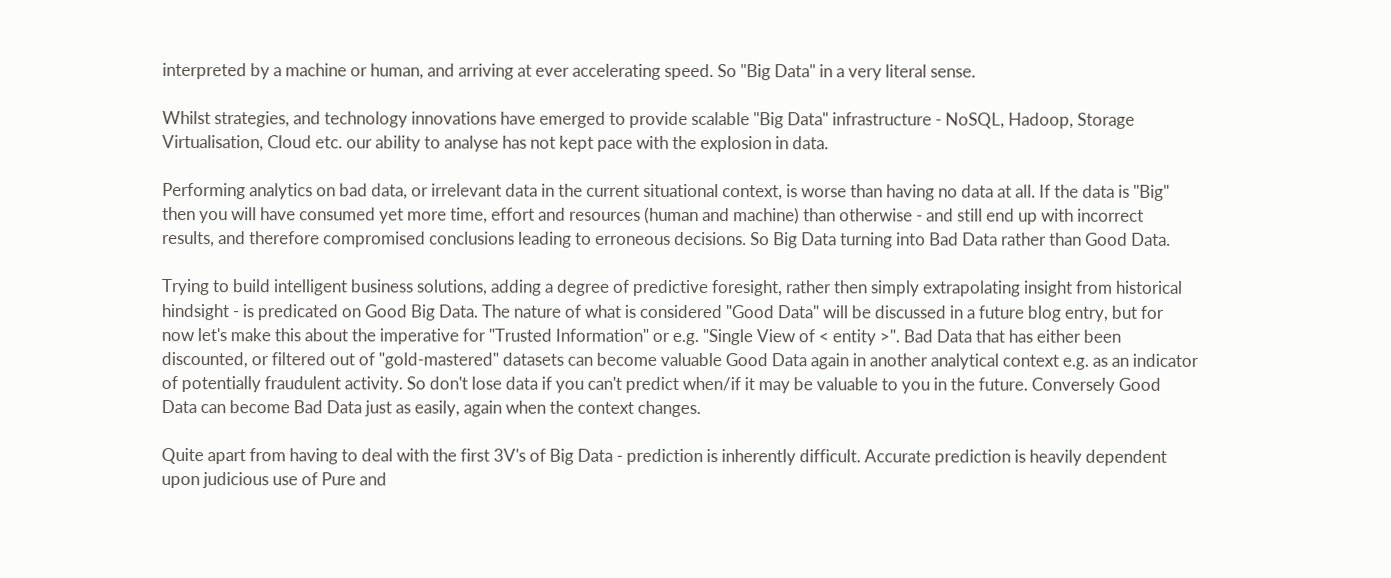interpreted by a machine or human, and arriving at ever accelerating speed. So "Big Data" in a very literal sense.

Whilst strategies, and technology innovations have emerged to provide scalable "Big Data" infrastructure - NoSQL, Hadoop, Storage Virtualisation, Cloud etc. our ability to analyse has not kept pace with the explosion in data.

Performing analytics on bad data, or irrelevant data in the current situational context, is worse than having no data at all. If the data is "Big" then you will have consumed yet more time, effort and resources (human and machine) than otherwise - and still end up with incorrect results, and therefore compromised conclusions leading to erroneous decisions. So Big Data turning into Bad Data rather than Good Data.

Trying to build intelligent business solutions, adding a degree of predictive foresight, rather then simply extrapolating insight from historical hindsight - is predicated on Good Big Data. The nature of what is considered "Good Data" will be discussed in a future blog entry, but for now let's make this about the imperative for "Trusted Information" or e.g. "Single View of < entity >". Bad Data that has either been discounted, or filtered out of "gold-mastered" datasets can become valuable Good Data again in another analytical context e.g. as an indicator of potentially fraudulent activity. So don't lose data if you can't predict when/if it may be valuable to you in the future. Conversely Good Data can become Bad Data just as easily, again when the context changes.

Quite apart from having to deal with the first 3V's of Big Data - prediction is inherently difficult. Accurate prediction is heavily dependent upon judicious use of Pure and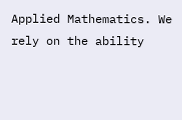Applied Mathematics. We rely on the ability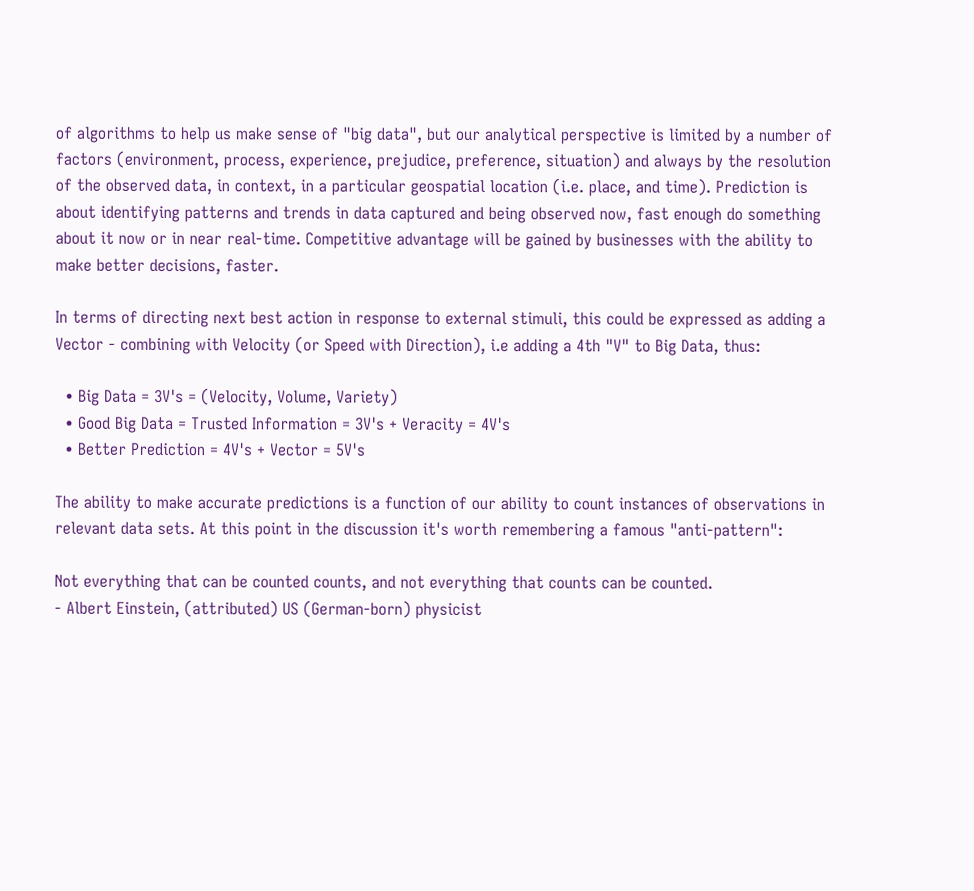of algorithms to help us make sense of "big data", but our analytical perspective is limited by a number of factors (environment, process, experience, prejudice, preference, situation) and always by the resolution of the observed data, in context, in a particular geospatial location (i.e. place, and time). Prediction is about identifying patterns and trends in data captured and being observed now, fast enough do something about it now or in near real-time. Competitive advantage will be gained by businesses with the ability to make better decisions, faster.

In terms of directing next best action in response to external stimuli, this could be expressed as adding a Vector - combining with Velocity (or Speed with Direction), i.e adding a 4th "V" to Big Data, thus:

  • Big Data = 3V's = (Velocity, Volume, Variety)
  • Good Big Data = Trusted Information = 3V's + Veracity = 4V's
  • Better Prediction = 4V's + Vector = 5V's

The ability to make accurate predictions is a function of our ability to count instances of observations in relevant data sets. At this point in the discussion it's worth remembering a famous "anti-pattern":

Not everything that can be counted counts, and not everything that counts can be counted.
- Albert Einstein, (attributed) US (German-born) physicist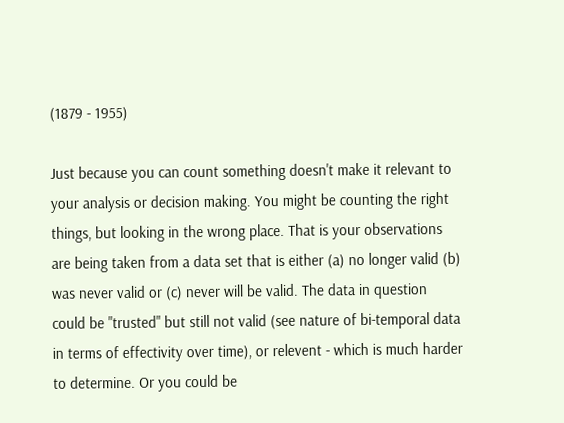(1879 - 1955)

Just because you can count something doesn't make it relevant to your analysis or decision making. You might be counting the right things, but looking in the wrong place. That is your observations are being taken from a data set that is either (a) no longer valid (b) was never valid or (c) never will be valid. The data in question could be "trusted" but still not valid (see nature of bi-temporal data in terms of effectivity over time), or relevent - which is much harder to determine. Or you could be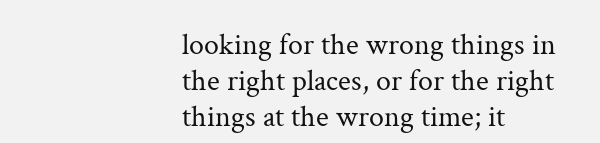looking for the wrong things in the right places, or for the right things at the wrong time; it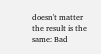doesn't matter the result is the same: Bad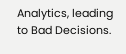Analytics, leading to Bad Decisions.